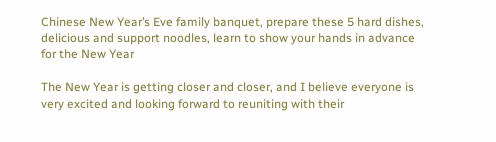Chinese New Year’s Eve family banquet, prepare these 5 hard dishes, delicious and support noodles, learn to show your hands in advance for the New Year

The New Year is getting closer and closer, and I believe everyone is very excited and looking forward to reuniting with their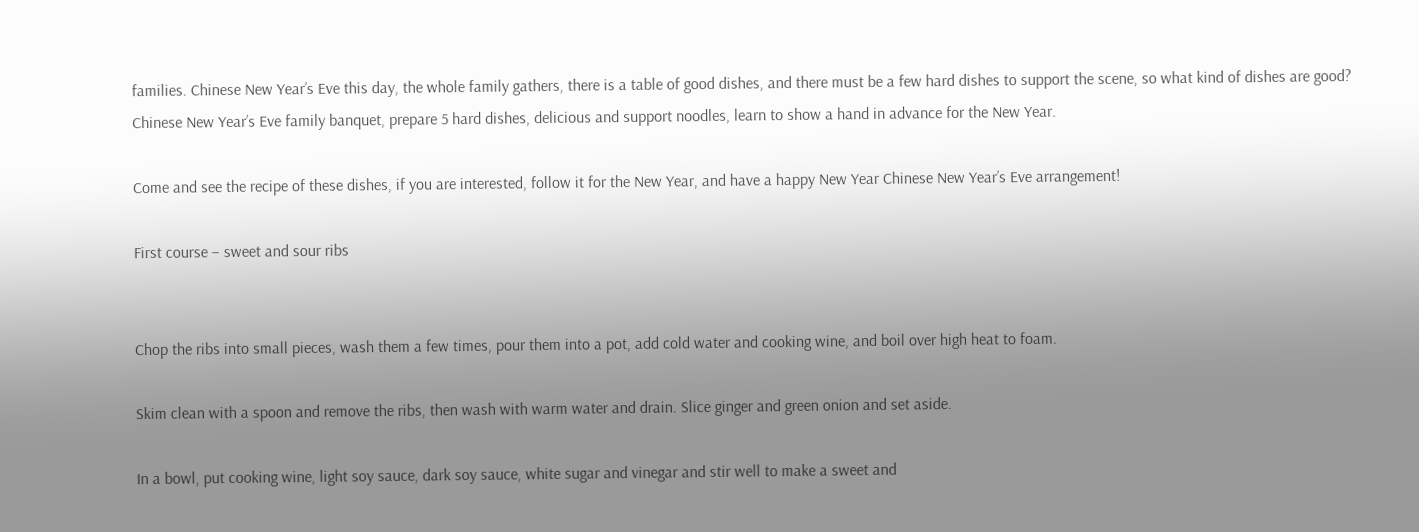families. Chinese New Year’s Eve this day, the whole family gathers, there is a table of good dishes, and there must be a few hard dishes to support the scene, so what kind of dishes are good? Chinese New Year’s Eve family banquet, prepare 5 hard dishes, delicious and support noodles, learn to show a hand in advance for the New Year.

Come and see the recipe of these dishes, if you are interested, follow it for the New Year, and have a happy New Year Chinese New Year’s Eve arrangement!

First course – sweet and sour ribs


Chop the ribs into small pieces, wash them a few times, pour them into a pot, add cold water and cooking wine, and boil over high heat to foam.

Skim clean with a spoon and remove the ribs, then wash with warm water and drain. Slice ginger and green onion and set aside.

In a bowl, put cooking wine, light soy sauce, dark soy sauce, white sugar and vinegar and stir well to make a sweet and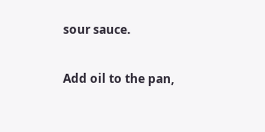sour sauce.

Add oil to the pan,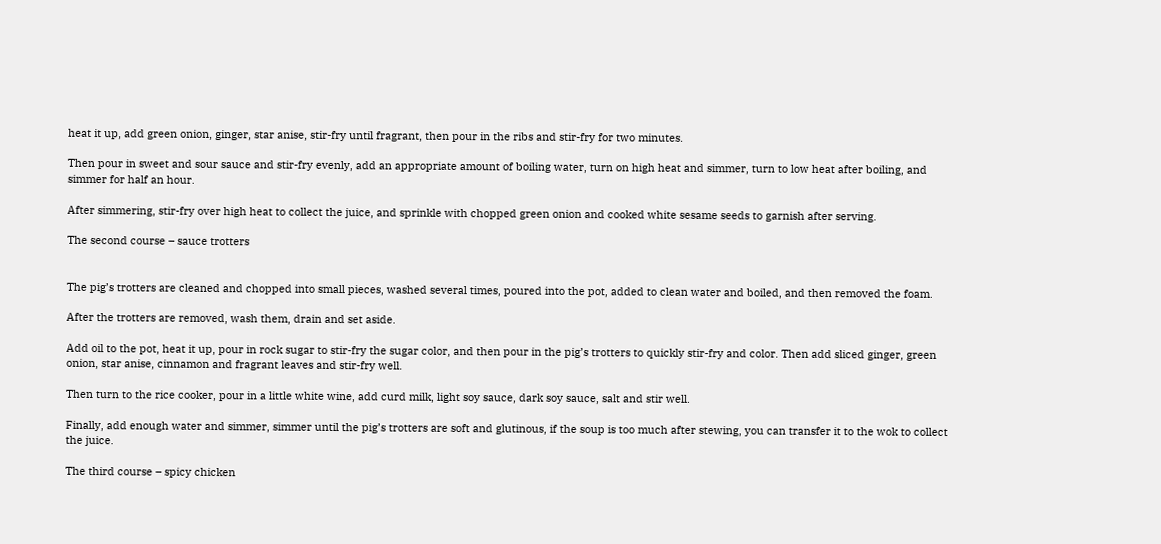heat it up, add green onion, ginger, star anise, stir-fry until fragrant, then pour in the ribs and stir-fry for two minutes.

Then pour in sweet and sour sauce and stir-fry evenly, add an appropriate amount of boiling water, turn on high heat and simmer, turn to low heat after boiling, and simmer for half an hour.

After simmering, stir-fry over high heat to collect the juice, and sprinkle with chopped green onion and cooked white sesame seeds to garnish after serving.

The second course – sauce trotters


The pig’s trotters are cleaned and chopped into small pieces, washed several times, poured into the pot, added to clean water and boiled, and then removed the foam.

After the trotters are removed, wash them, drain and set aside.

Add oil to the pot, heat it up, pour in rock sugar to stir-fry the sugar color, and then pour in the pig’s trotters to quickly stir-fry and color. Then add sliced ginger, green onion, star anise, cinnamon and fragrant leaves and stir-fry well.

Then turn to the rice cooker, pour in a little white wine, add curd milk, light soy sauce, dark soy sauce, salt and stir well.

Finally, add enough water and simmer, simmer until the pig’s trotters are soft and glutinous, if the soup is too much after stewing, you can transfer it to the wok to collect the juice.

The third course – spicy chicken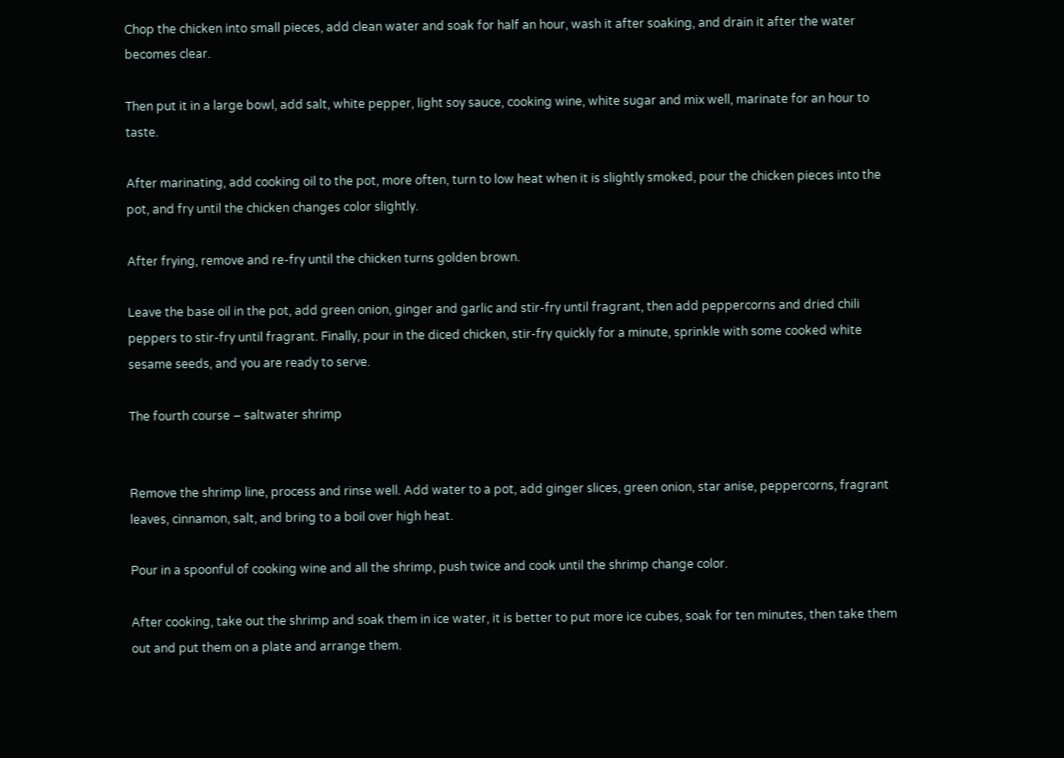Chop the chicken into small pieces, add clean water and soak for half an hour, wash it after soaking, and drain it after the water becomes clear.

Then put it in a large bowl, add salt, white pepper, light soy sauce, cooking wine, white sugar and mix well, marinate for an hour to taste.

After marinating, add cooking oil to the pot, more often, turn to low heat when it is slightly smoked, pour the chicken pieces into the pot, and fry until the chicken changes color slightly.

After frying, remove and re-fry until the chicken turns golden brown.

Leave the base oil in the pot, add green onion, ginger and garlic and stir-fry until fragrant, then add peppercorns and dried chili peppers to stir-fry until fragrant. Finally, pour in the diced chicken, stir-fry quickly for a minute, sprinkle with some cooked white sesame seeds, and you are ready to serve.

The fourth course – saltwater shrimp


Remove the shrimp line, process and rinse well. Add water to a pot, add ginger slices, green onion, star anise, peppercorns, fragrant leaves, cinnamon, salt, and bring to a boil over high heat.

Pour in a spoonful of cooking wine and all the shrimp, push twice and cook until the shrimp change color.

After cooking, take out the shrimp and soak them in ice water, it is better to put more ice cubes, soak for ten minutes, then take them out and put them on a plate and arrange them.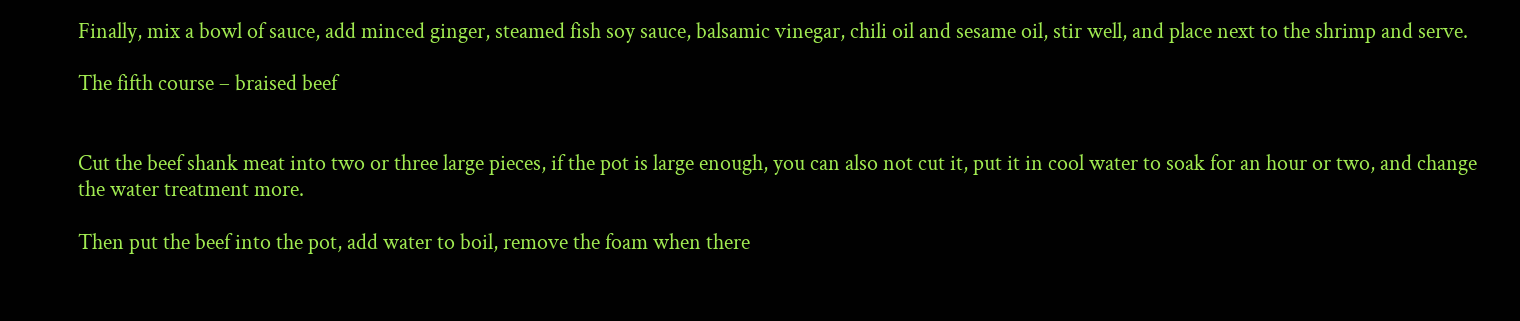Finally, mix a bowl of sauce, add minced ginger, steamed fish soy sauce, balsamic vinegar, chili oil and sesame oil, stir well, and place next to the shrimp and serve.

The fifth course – braised beef


Cut the beef shank meat into two or three large pieces, if the pot is large enough, you can also not cut it, put it in cool water to soak for an hour or two, and change the water treatment more.

Then put the beef into the pot, add water to boil, remove the foam when there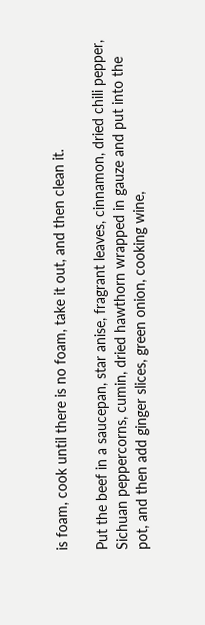is foam, cook until there is no foam, take it out, and then clean it.

Put the beef in a saucepan, star anise, fragrant leaves, cinnamon, dried chili pepper, Sichuan peppercorns, cumin, dried hawthorn wrapped in gauze and put into the pot, and then add ginger slices, green onion, cooking wine,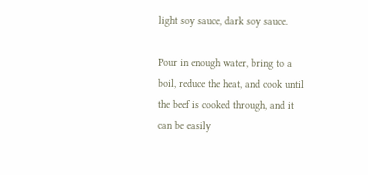light soy sauce, dark soy sauce.

Pour in enough water, bring to a boil, reduce the heat, and cook until the beef is cooked through, and it can be easily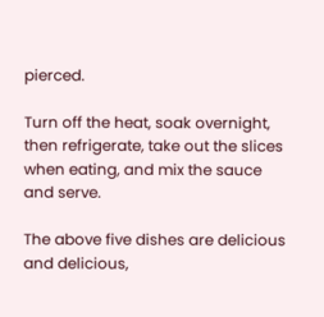pierced.

Turn off the heat, soak overnight, then refrigerate, take out the slices when eating, and mix the sauce and serve.

The above five dishes are delicious and delicious,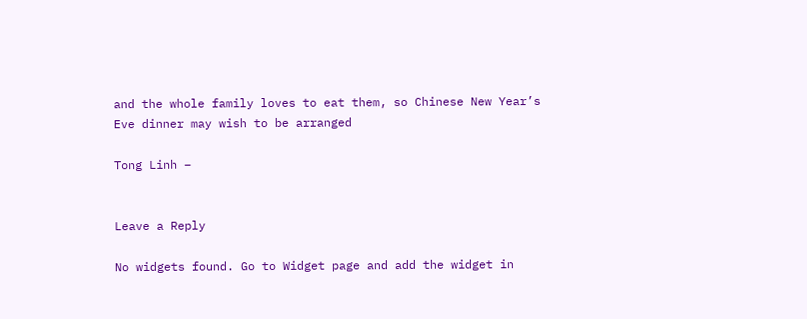and the whole family loves to eat them, so Chinese New Year’s Eve dinner may wish to be arranged

Tong Linh –


Leave a Reply

No widgets found. Go to Widget page and add the widget in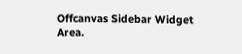Offcanvas Sidebar Widget Area.